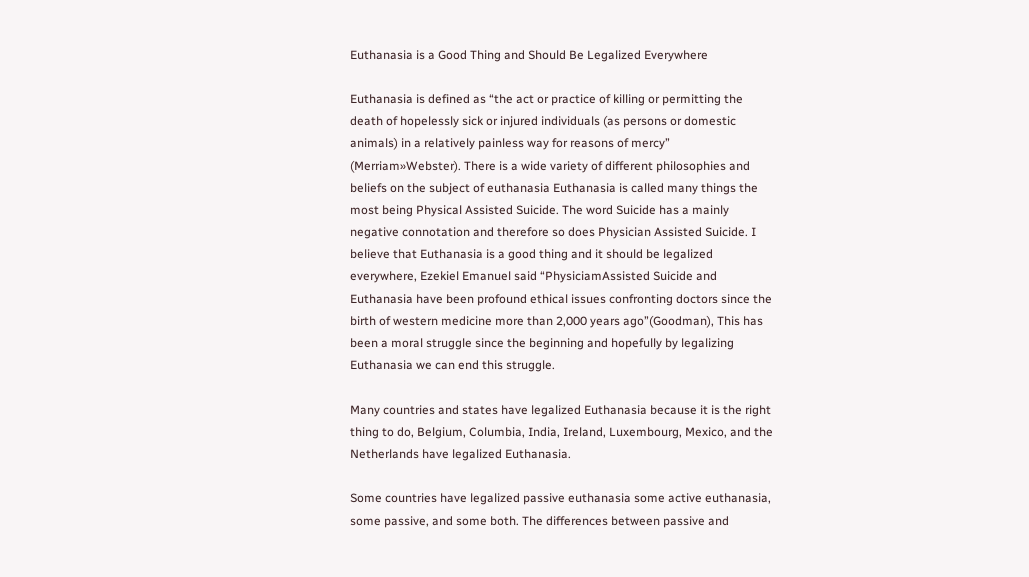Euthanasia is a Good Thing and Should Be Legalized Everywhere

Euthanasia is defined as “the act or practice of killing or permitting the death of hopelessly sick or injured individuals (as persons or domestic animals) in a relatively painless way for reasons of mercy” (Merriam»Webster). There is a wide variety of different philosophies and beliefs on the subject of euthanasia Euthanasia is called many things the most being Physical Assisted Suicide. The word Suicide has a mainly negative connotation and therefore so does Physician Assisted Suicide. I believe that Euthanasia is a good thing and it should be legalized everywhere, Ezekiel Emanuel said “PhysiciamAssisted Suicide and Euthanasia have been profound ethical issues confronting doctors since the birth of western medicine more than 2,000 years ago”(Goodman), This has been a moral struggle since the beginning and hopefully by legalizing Euthanasia we can end this struggle.

Many countries and states have legalized Euthanasia because it is the right thing to do, Belgium, Columbia, India, Ireland, Luxembourg, Mexico, and the Netherlands have legalized Euthanasia.

Some countries have legalized passive euthanasia some active euthanasia, some passive, and some both. The differences between passive and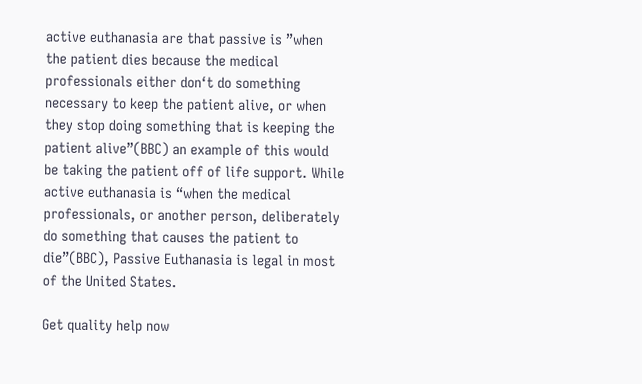active euthanasia are that passive is ”when the patient dies because the medical professionals either don‘t do something necessary to keep the patient alive, or when they stop doing something that is keeping the patient alive”(BBC) an example of this would be taking the patient off of life support. While active euthanasia is “when the medical professionals, or another person, deliberately do something that causes the patient to die”(BBC), Passive Euthanasia is legal in most of the United States.

Get quality help now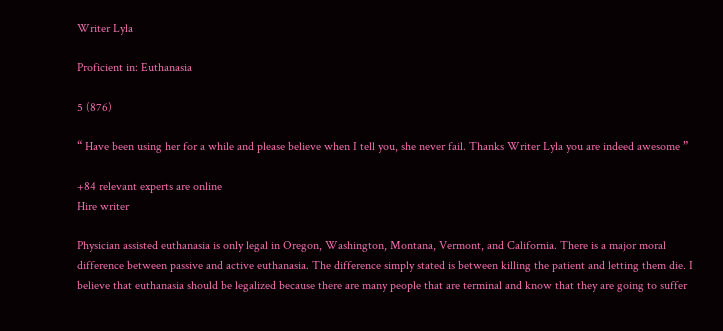Writer Lyla

Proficient in: Euthanasia

5 (876)

“ Have been using her for a while and please believe when I tell you, she never fail. Thanks Writer Lyla you are indeed awesome ”

+84 relevant experts are online
Hire writer

Physician assisted euthanasia is only legal in Oregon, Washington, Montana, Vermont, and California. There is a major moral difference between passive and active euthanasia. The difference simply stated is between killing the patient and letting them die. I believe that euthanasia should be legalized because there are many people that are terminal and know that they are going to suffer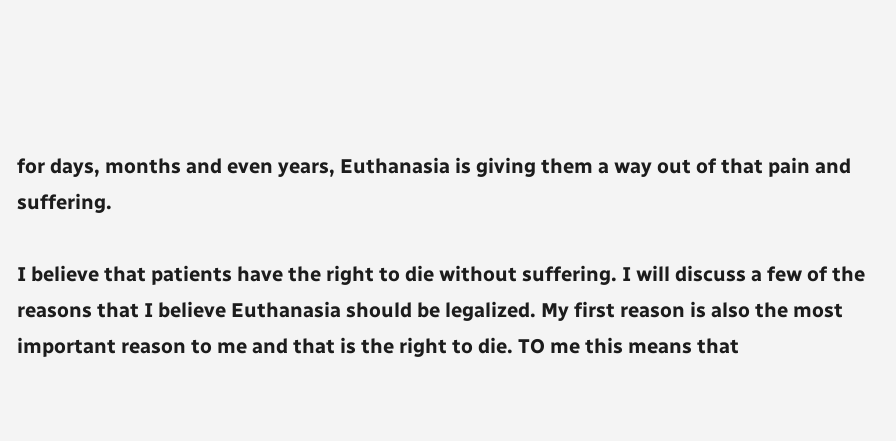for days, months and even years, Euthanasia is giving them a way out of that pain and suffering.

I believe that patients have the right to die without suffering. I will discuss a few of the reasons that I believe Euthanasia should be legalized. My first reason is also the most important reason to me and that is the right to die. TO me this means that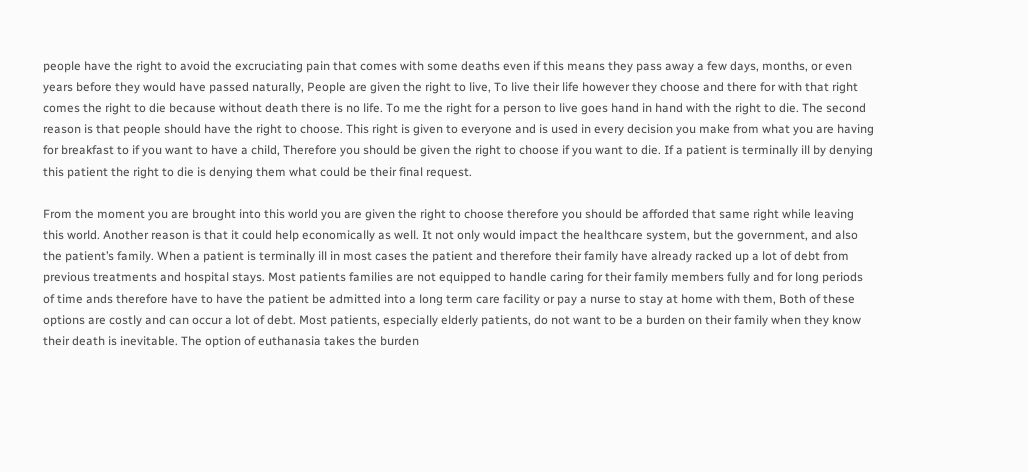people have the right to avoid the excruciating pain that comes with some deaths even if this means they pass away a few days, months, or even years before they would have passed naturally, People are given the right to live, To live their life however they choose and there for with that right comes the right to die because without death there is no life. To me the right for a person to live goes hand in hand with the right to die. The second reason is that people should have the right to choose. This right is given to everyone and is used in every decision you make from what you are having for breakfast to if you want to have a child, Therefore you should be given the right to choose if you want to die. If a patient is terminally ill by denying this patient the right to die is denying them what could be their final request.

From the moment you are brought into this world you are given the right to choose therefore you should be afforded that same right while leaving this world. Another reason is that it could help economically as well. It not only would impact the healthcare system, but the government, and also the patient’s family. When a patient is terminally ill in most cases the patient and therefore their family have already racked up a lot of debt from previous treatments and hospital stays. Most patients families are not equipped to handle caring for their family members fully and for long periods of time ands therefore have to have the patient be admitted into a long term care facility or pay a nurse to stay at home with them, Both of these options are costly and can occur a lot of debt. Most patients, especially elderly patients, do not want to be a burden on their family when they know their death is inevitable. The option of euthanasia takes the burden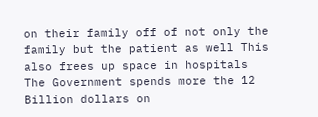on their family off of not only the family but the patient as well This also frees up space in hospitals The Government spends more the 12 Billion dollars on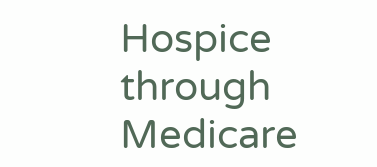Hospice through Medicare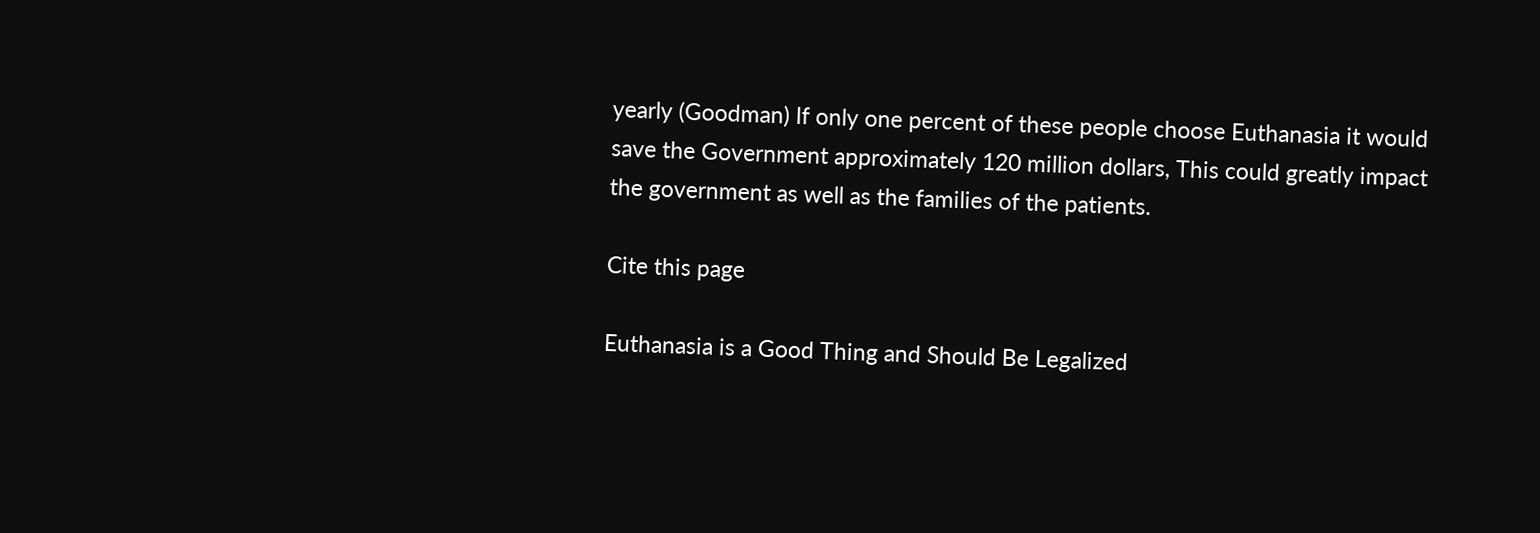yearly (Goodman) If only one percent of these people choose Euthanasia it would save the Government approximately 120 million dollars, This could greatly impact the government as well as the families of the patients.

Cite this page

Euthanasia is a Good Thing and Should Be Legalized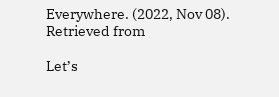Everywhere. (2022, Nov 08). Retrieved from

Let’s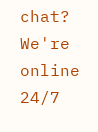chat?  We're online 24/7